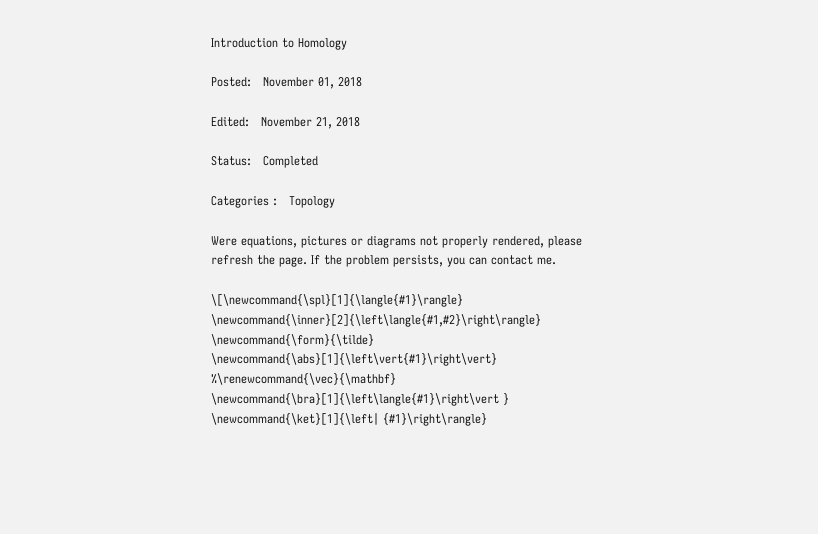Introduction to Homology

Posted:   November 01, 2018

Edited:   November 21, 2018

Status:   Completed

Categories :   Topology

Were equations, pictures or diagrams not properly rendered, please refresh the page. If the problem persists, you can contact me.

\[\newcommand{\spl}[1]{\langle{#1}\rangle} \newcommand{\inner}[2]{\left\langle{#1,#2}\right\rangle} \newcommand{\form}{\tilde} \newcommand{\abs}[1]{\left\vert{#1}\right\vert} %\renewcommand{\vec}{\mathbf} \newcommand{\bra}[1]{\left\langle{#1}\right\vert } \newcommand{\ket}[1]{\left| {#1}\right\rangle}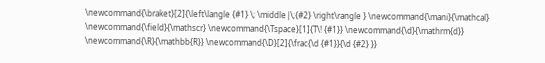\newcommand{\braket}[2]{\left\langle {#1} \; \middle|\;{#2} \right\rangle } \newcommand{\mani}{\mathcal} \newcommand{\field}{\mathscr} \newcommand{\Tspace}[1]{T\! {#1}} \newcommand{\d}{\mathrm{d}} \newcommand{\R}{\mathbb{R}} \newcommand{\D}[2]{\frac{\d {#1}}{\d {#2} }}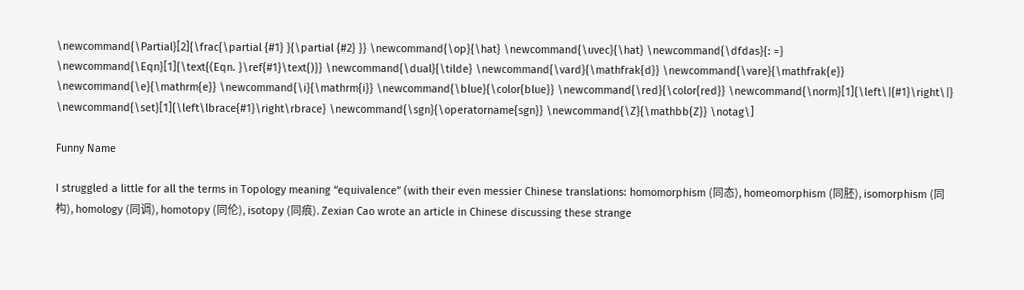\newcommand{\Partial}[2]{\frac{\partial {#1} }{\partial {#2} }} \newcommand{\op}{\hat} \newcommand{\uvec}{\hat} \newcommand{\dfdas}{: =} \newcommand{\Eqn}[1]{\text{(Eqn. }\ref{#1}\text{)}} \newcommand{\dual}{\tilde} \newcommand{\vard}{\mathfrak{d}} \newcommand{\vare}{\mathfrak{e}} \newcommand{\e}{\mathrm{e}} \newcommand{\i}{\mathrm{i}} \newcommand{\blue}{\color{blue}} \newcommand{\red}{\color{red}} \newcommand{\norm}[1]{\left\|{#1}\right\|} \newcommand{\set}[1]{\left\lbrace{#1}\right\rbrace} \newcommand{\sgn}{\operatorname{sgn}} \newcommand{\Z}{\mathbb{Z}} \notag\]

Funny Name

I struggled a little for all the terms in Topology meaning “equivalence” (with their even messier Chinese translations: homomorphism (同态), homeomorphism (同胚), isomorphism (同构), homology (同调), homotopy (同伦), isotopy (同痕). Zexian Cao wrote an article in Chinese discussing these strange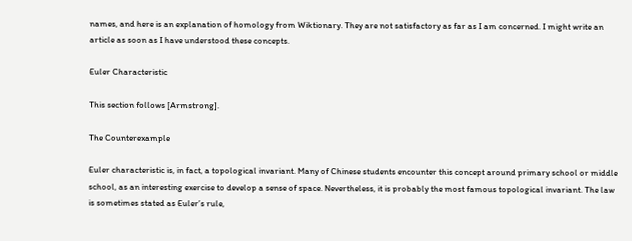names, and here is an explanation of homology from Wiktionary. They are not satisfactory as far as I am concerned. I might write an article as soon as I have understood these concepts.

Euler Characteristic

This section follows [Armstrong].

The Counterexample

Euler characteristic is, in fact, a topological invariant. Many of Chinese students encounter this concept around primary school or middle school, as an interesting exercise to develop a sense of space. Nevertheless, it is probably the most famous topological invariant. The law is sometimes stated as Euler’s rule,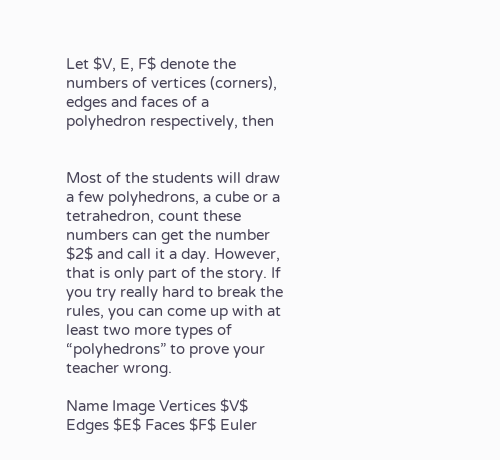Let $V, E, F$ denote the numbers of vertices (corners), edges and faces of a polyhedron respectively, then


Most of the students will draw a few polyhedrons, a cube or a tetrahedron, count these numbers can get the number $2$ and call it a day. However, that is only part of the story. If you try really hard to break the rules, you can come up with at least two more types of “polyhedrons” to prove your teacher wrong.

Name Image Vertices $V$ Edges $E$ Faces $F$ Euler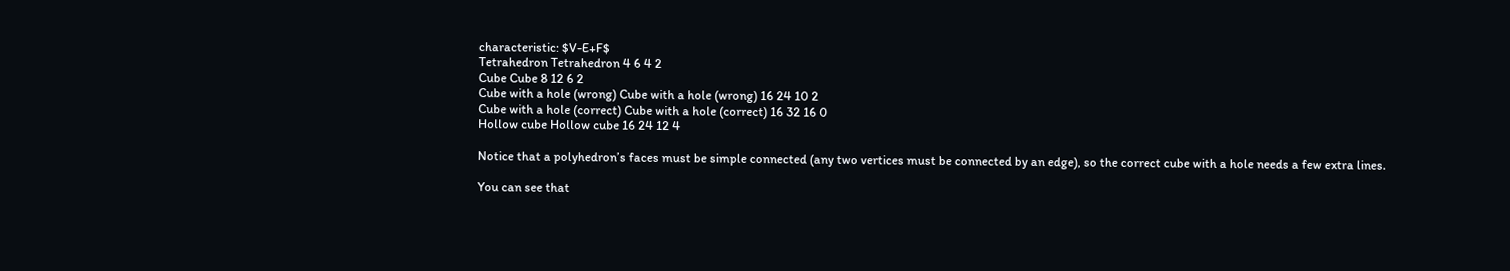characteristic: $V-E+F$
Tetrahedron Tetrahedron 4 6 4 2
Cube Cube 8 12 6 2
Cube with a hole (wrong) Cube with a hole (wrong) 16 24 10 2
Cube with a hole (correct) Cube with a hole (correct) 16 32 16 0
Hollow cube Hollow cube 16 24 12 4

Notice that a polyhedron’s faces must be simple connected (any two vertices must be connected by an edge), so the correct cube with a hole needs a few extra lines.

You can see that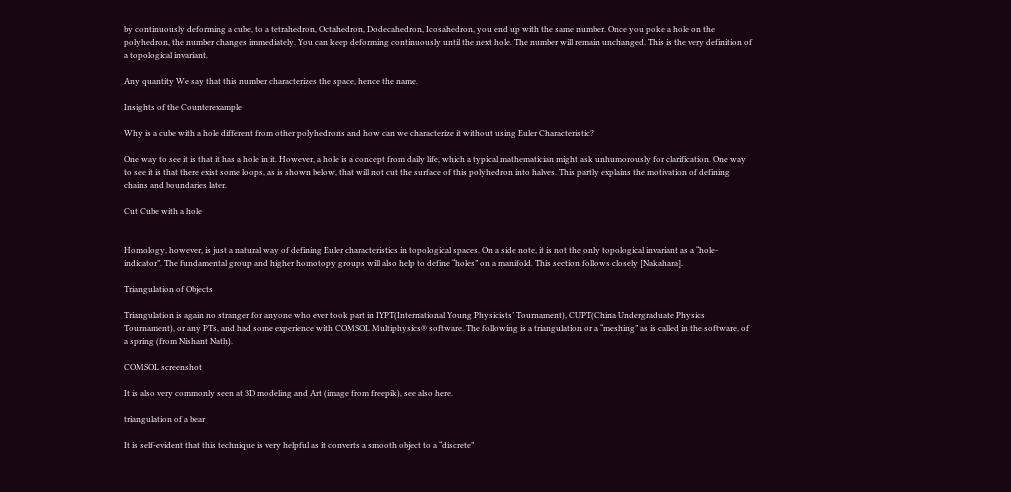by continuously deforming a cube, to a tetrahedron, Octahedron, Dodecahedron, Icosahedron, you end up with the same number. Once you poke a hole on the polyhedron, the number changes immediately. You can keep deforming continuously until the next hole. The number will remain unchanged. This is the very definition of a topological invariant.

Any quantity We say that this number characterizes the space, hence the name.

Insights of the Counterexample

Why is a cube with a hole different from other polyhedrons and how can we characterize it without using Euler Characteristic?

One way to see it is that it has a hole in it. However, a hole is a concept from daily life, which a typical mathematician might ask unhumorously for clarification. One way to see it is that there exist some loops, as is shown below, that will not cut the surface of this polyhedron into halves. This partly explains the motivation of defining chains and boundaries later.

Cut Cube with a hole


Homology, however, is just a natural way of defining Euler characteristics in topological spaces. On a side note, it is not the only topological invariant as a “hole-indicator”. The fundamental group and higher homotopy groups will also help to define “holes” on a manifold. This section follows closely [Nakahara].

Triangulation of Objects

Triangulation is again no stranger for anyone who ever took part in IYPT(International Young Physicists’ Tournament), CUPT(China Undergraduate Physics Tournament), or any PTs, and had some experience with COMSOL Multiphysics® software. The following is a triangulation or a “meshing” as is called in the software, of a spring (from Nishant Nath).

COMSOL screenshot

It is also very commonly seen at 3D modeling and Art (image from freepik), see also here.

triangulation of a bear

It is self-evident that this technique is very helpful as it converts a smooth object to a “discrete”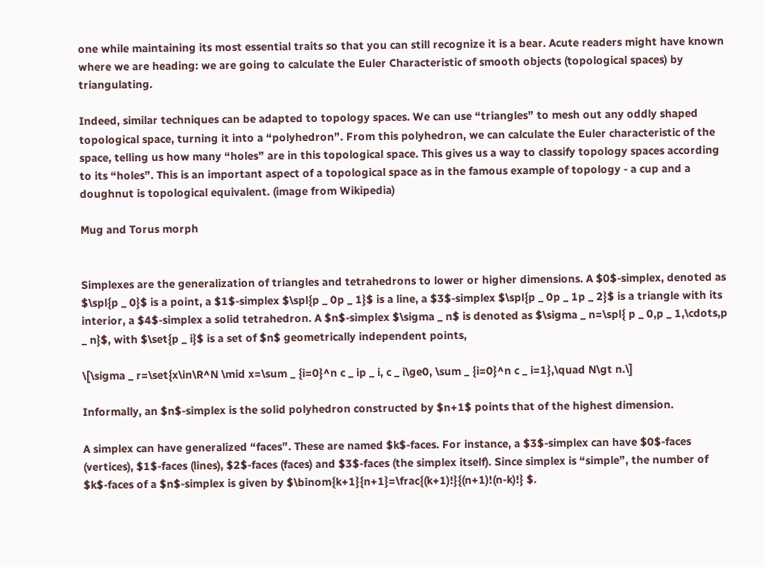one while maintaining its most essential traits so that you can still recognize it is a bear. Acute readers might have known where we are heading: we are going to calculate the Euler Characteristic of smooth objects (topological spaces) by triangulating.

Indeed, similar techniques can be adapted to topology spaces. We can use “triangles” to mesh out any oddly shaped topological space, turning it into a “polyhedron”. From this polyhedron, we can calculate the Euler characteristic of the space, telling us how many “holes” are in this topological space. This gives us a way to classify topology spaces according to its “holes”. This is an important aspect of a topological space as in the famous example of topology - a cup and a doughnut is topological equivalent. (image from Wikipedia)

Mug and Torus morph


Simplexes are the generalization of triangles and tetrahedrons to lower or higher dimensions. A $0$-simplex, denoted as $\spl{p _ 0}$ is a point, a $1$-simplex $\spl{p _ 0p _ 1}$ is a line, a $3$-simplex $\spl{p _ 0p _ 1p _ 2}$ is a triangle with its interior, a $4$-simplex a solid tetrahedron. A $n$-simplex $\sigma _ n$ is denoted as $\sigma _ n=\spl{ p _ 0,p _ 1,\cdots,p _ n}$, with $\set{p _ i}$ is a set of $n$ geometrically independent points,

\[\sigma _ r=\set{x\in\R^N \mid x=\sum _ {i=0}^n c _ ip _ i, c _ i\ge0, \sum _ {i=0}^n c _ i=1},\quad N\gt n.\]

Informally, an $n$-simplex is the solid polyhedron constructed by $n+1$ points that of the highest dimension.

A simplex can have generalized “faces”. These are named $k$-faces. For instance, a $3$-simplex can have $0$-faces (vertices), $1$-faces (lines), $2$-faces (faces) and $3$-faces (the simplex itself). Since simplex is “simple”, the number of $k$-faces of a $n$-simplex is given by $\binom{k+1}{n+1}=\frac{(k+1)!}{(n+1)!(n-k)!} $.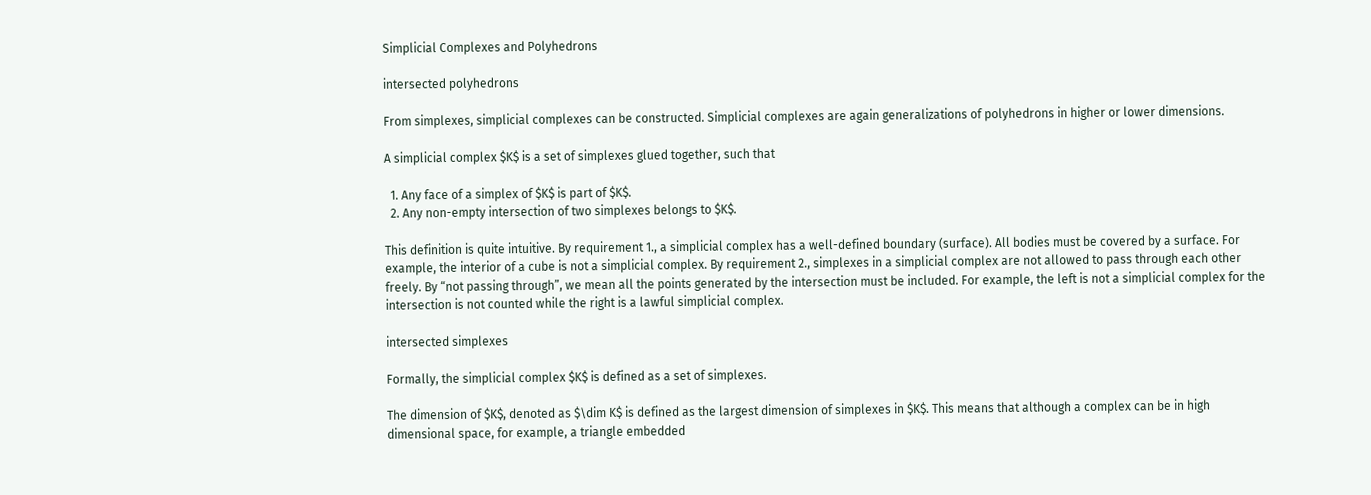Simplicial Complexes and Polyhedrons

intersected polyhedrons

From simplexes, simplicial complexes can be constructed. Simplicial complexes are again generalizations of polyhedrons in higher or lower dimensions.

A simplicial complex $K$ is a set of simplexes glued together, such that

  1. Any face of a simplex of $K$ is part of $K$.
  2. Any non-empty intersection of two simplexes belongs to $K$.

This definition is quite intuitive. By requirement 1., a simplicial complex has a well-defined boundary (surface). All bodies must be covered by a surface. For example, the interior of a cube is not a simplicial complex. By requirement 2., simplexes in a simplicial complex are not allowed to pass through each other freely. By “not passing through”, we mean all the points generated by the intersection must be included. For example, the left is not a simplicial complex for the intersection is not counted while the right is a lawful simplicial complex.

intersected simplexes

Formally, the simplicial complex $K$ is defined as a set of simplexes.

The dimension of $K$, denoted as $\dim K$ is defined as the largest dimension of simplexes in $K$. This means that although a complex can be in high dimensional space, for example, a triangle embedded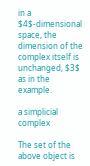in a $4$-dimensional space, the dimension of the complex itself is unchanged, $3$ as in the example.

a simplicial complex

The set of the above object is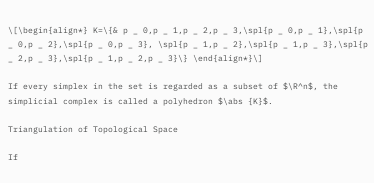\[\begin{align*} K=\{& p _ 0,p _ 1,p _ 2,p _ 3,\spl{p _ 0,p _ 1},\spl{p _ 0,p _ 2},\spl{p _ 0,p _ 3}, \spl{p _ 1,p _ 2},\spl{p _ 1,p _ 3},\spl{p _ 2,p _ 3},\spl{p _ 1,p _ 2,p _ 3}\} \end{align*}\]

If every simplex in the set is regarded as a subset of $\R^n$, the simplicial complex is called a polyhedron $\abs {K}$.

Triangulation of Topological Space

If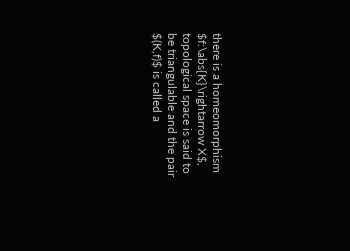there is a homeomorphism $f:\abs{K}\rightarrow X$, topological space is said to be triangulable and the pair $(K,f)$ is called a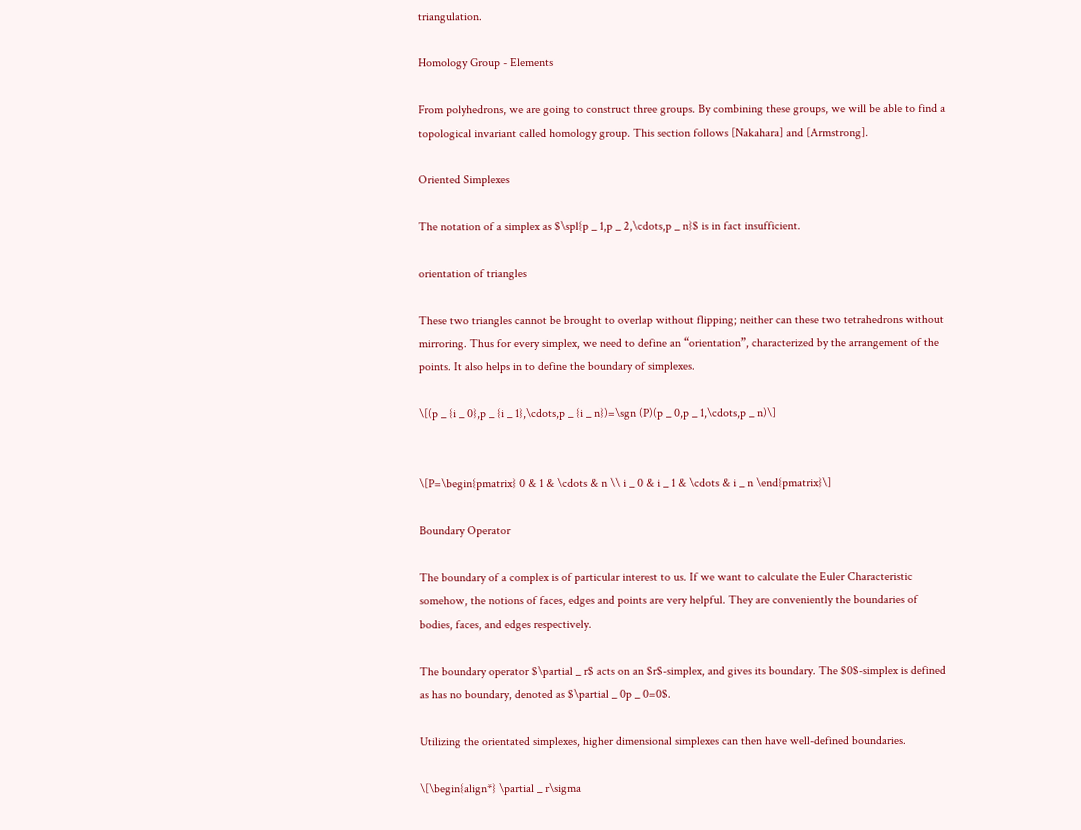triangulation.

Homology Group - Elements

From polyhedrons, we are going to construct three groups. By combining these groups, we will be able to find a topological invariant called homology group. This section follows [Nakahara] and [Armstrong].

Oriented Simplexes

The notation of a simplex as $\spl{p _ 1,p _ 2,\cdots,p _ n}$ is in fact insufficient.

orientation of triangles

These two triangles cannot be brought to overlap without flipping; neither can these two tetrahedrons without mirroring. Thus for every simplex, we need to define an “orientation”, characterized by the arrangement of the points. It also helps in to define the boundary of simplexes.

\[(p _ {i _ 0},p _ {i _ 1},\cdots,p _ {i _ n})=\sgn (P)(p _ 0,p _ 1,\cdots,p _ n)\]


\[P=\begin{pmatrix} 0 & 1 & \cdots & n \\ i _ 0 & i _ 1 & \cdots & i _ n \end{pmatrix}\]

Boundary Operator

The boundary of a complex is of particular interest to us. If we want to calculate the Euler Characteristic somehow, the notions of faces, edges and points are very helpful. They are conveniently the boundaries of bodies, faces, and edges respectively.

The boundary operator $\partial _ r$ acts on an $r$-simplex, and gives its boundary. The $0$-simplex is defined as has no boundary, denoted as $\partial _ 0p _ 0=0$.

Utilizing the orientated simplexes, higher dimensional simplexes can then have well-defined boundaries.

\[\begin{align*} \partial _ r\sigma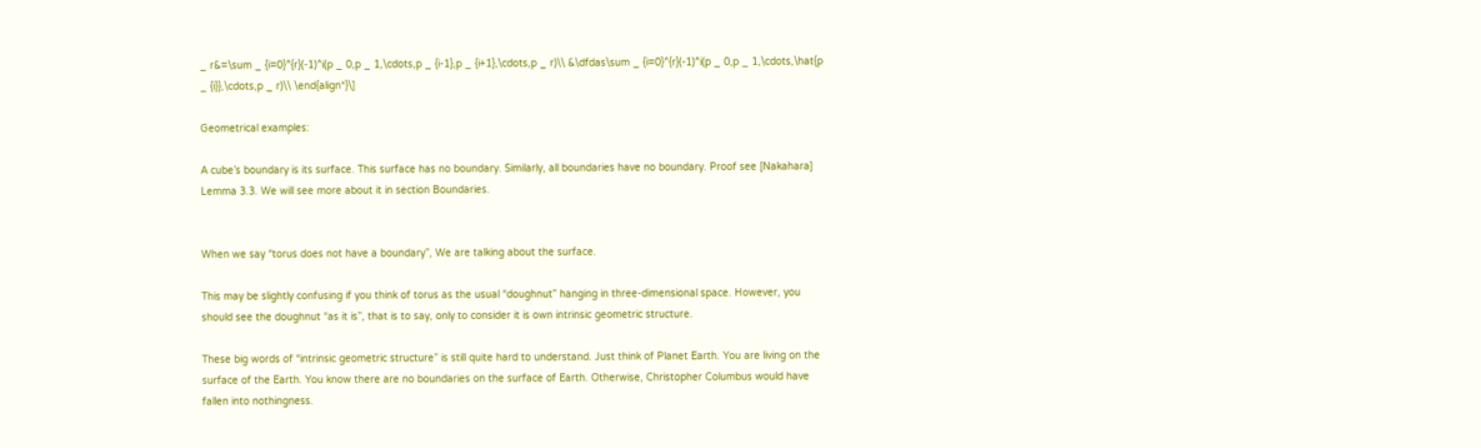_ r&=\sum _ {i=0}^{r}(-1)^i(p _ 0,p _ 1,\cdots,p _ {i-1},p _ {i+1},\cdots,p _ r)\\ &\dfdas\sum _ {i=0}^{r}(-1)^i(p _ 0,p _ 1,\cdots,\hat{p _ {i}},\cdots,p _ r)\\ \end{align*}\]

Geometrical examples:

A cube’s boundary is its surface. This surface has no boundary. Similarly, all boundaries have no boundary. Proof see [Nakahara] Lemma 3.3. We will see more about it in section Boundaries.


When we say “torus does not have a boundary”, We are talking about the surface.

This may be slightly confusing if you think of torus as the usual “doughnut” hanging in three-dimensional space. However, you should see the doughnut “as it is”, that is to say, only to consider it is own intrinsic geometric structure.

These big words of “intrinsic geometric structure” is still quite hard to understand. Just think of Planet Earth. You are living on the surface of the Earth. You know there are no boundaries on the surface of Earth. Otherwise, Christopher Columbus would have fallen into nothingness.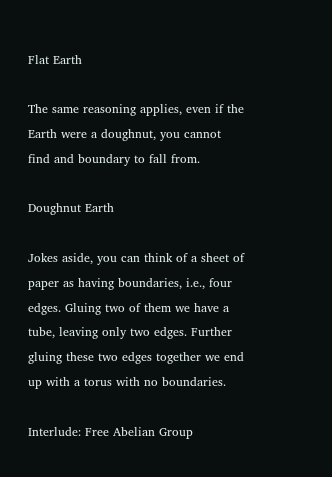Flat Earth

The same reasoning applies, even if the Earth were a doughnut, you cannot find and boundary to fall from.

Doughnut Earth

Jokes aside, you can think of a sheet of paper as having boundaries, i.e., four edges. Gluing two of them we have a tube, leaving only two edges. Further gluing these two edges together we end up with a torus with no boundaries.

Interlude: Free Abelian Group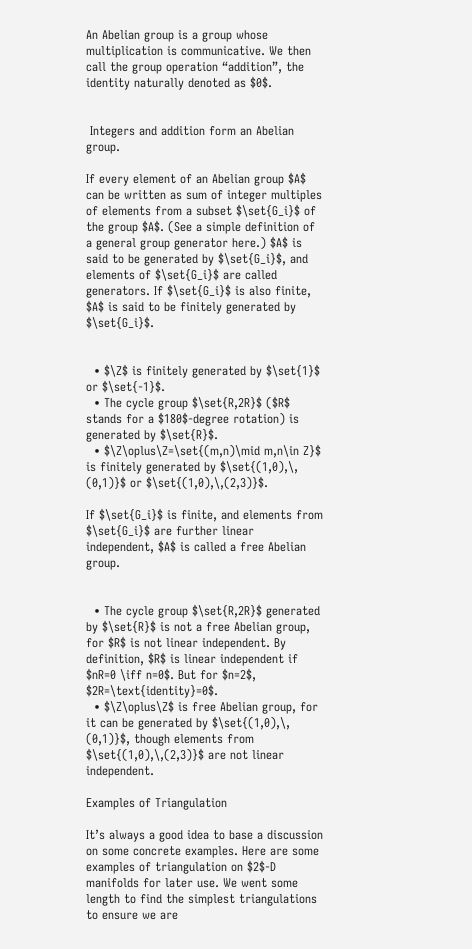An Abelian group is a group whose multiplication is communicative. We then call the group operation “addition”, the identity naturally denoted as $0$.


 Integers and addition form an Abelian group.

If every element of an Abelian group $A$ can be written as sum of integer multiples of elements from a subset $\set{G_i}$ of the group $A$. (See a simple definition of a general group generator here.) $A$ is said to be generated by $\set{G_i}$, and elements of $\set{G_i}$ are called generators. If $\set{G_i}$ is also finite, $A$ is said to be finitely generated by $\set{G_i}$.


  • $\Z$ is finitely generated by $\set{1}$ or $\set{-1}$.
  • The cycle group $\set{R,2R}$ ($R$ stands for a $180$-degree rotation) is generated by $\set{R}$.
  • $\Z\oplus\Z=\set{(m,n)\mid m,n\in Z}$ is finitely generated by $\set{(1,0),\, (0,1)}$ or $\set{(1,0),\,(2,3)}$.

If $\set{G_i}$ is finite, and elements from $\set{G_i}$ are further linear independent, $A$ is called a free Abelian group.


  • The cycle group $\set{R,2R}$ generated by $\set{R}$ is not a free Abelian group, for $R$ is not linear independent. By definition, $R$ is linear independent if $nR=0 \iff n=0$. But for $n=2$, $2R=\text{identity}=0$.
  • $\Z\oplus\Z$ is free Abelian group, for it can be generated by $\set{(1,0),\, (0,1)}$, though elements from $\set{(1,0),\,(2,3)}$ are not linear independent.

Examples of Triangulation

It’s always a good idea to base a discussion on some concrete examples. Here are some examples of triangulation on $2$-D manifolds for later use. We went some length to find the simplest triangulations to ensure we are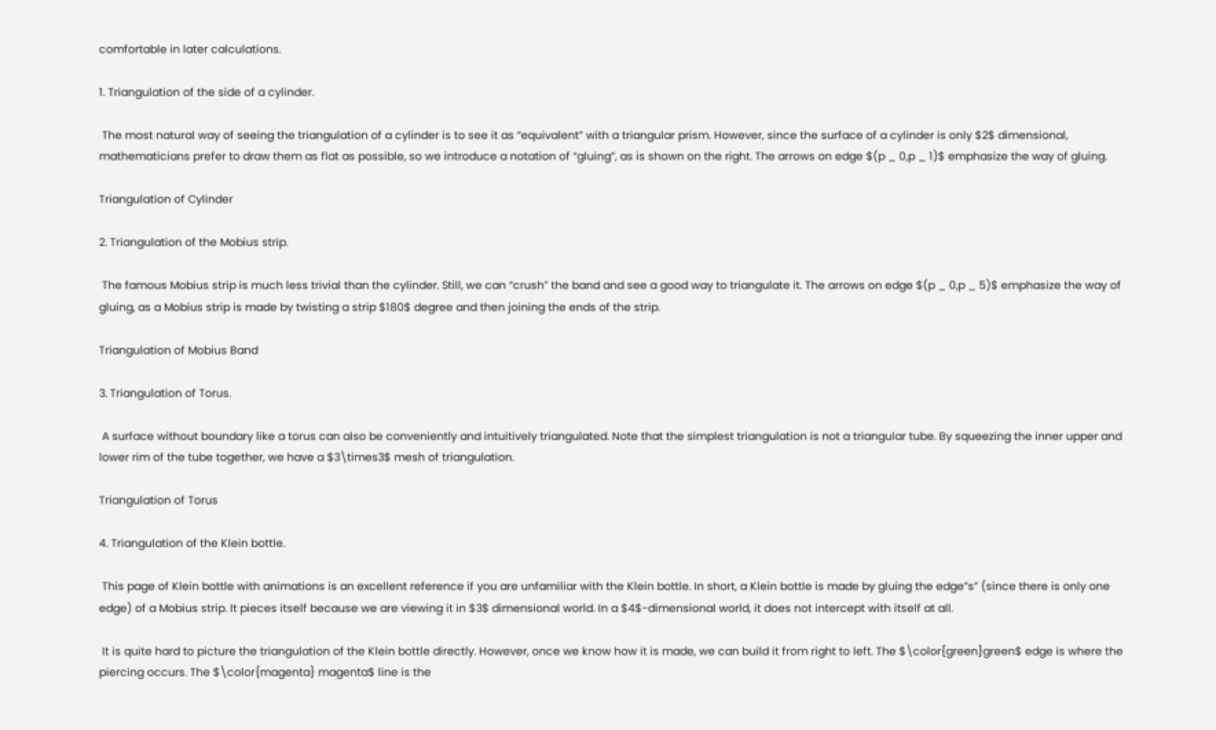comfortable in later calculations.

1. Triangulation of the side of a cylinder.

 The most natural way of seeing the triangulation of a cylinder is to see it as “equivalent” with a triangular prism. However, since the surface of a cylinder is only $2$ dimensional, mathematicians prefer to draw them as flat as possible, so we introduce a notation of “gluing”, as is shown on the right. The arrows on edge $(p _ 0,p _ 1)$ emphasize the way of gluing.

Triangulation of Cylinder

2. Triangulation of the Mobius strip.

 The famous Mobius strip is much less trivial than the cylinder. Still, we can “crush” the band and see a good way to triangulate it. The arrows on edge $(p _ 0,p _ 5)$ emphasize the way of gluing, as a Mobius strip is made by twisting a strip $180$ degree and then joining the ends of the strip.

Triangulation of Mobius Band

3. Triangulation of Torus.

 A surface without boundary like a torus can also be conveniently and intuitively triangulated. Note that the simplest triangulation is not a triangular tube. By squeezing the inner upper and lower rim of the tube together, we have a $3\times3$ mesh of triangulation.

Triangulation of Torus

4. Triangulation of the Klein bottle.

 This page of Klein bottle with animations is an excellent reference if you are unfamiliar with the Klein bottle. In short, a Klein bottle is made by gluing the edge”s” (since there is only one edge) of a Mobius strip. It pieces itself because we are viewing it in $3$ dimensional world. In a $4$-dimensional world, it does not intercept with itself at all.

 It is quite hard to picture the triangulation of the Klein bottle directly. However, once we know how it is made, we can build it from right to left. The $\color{green}green$ edge is where the piercing occurs. The $\color{magenta} magenta$ line is the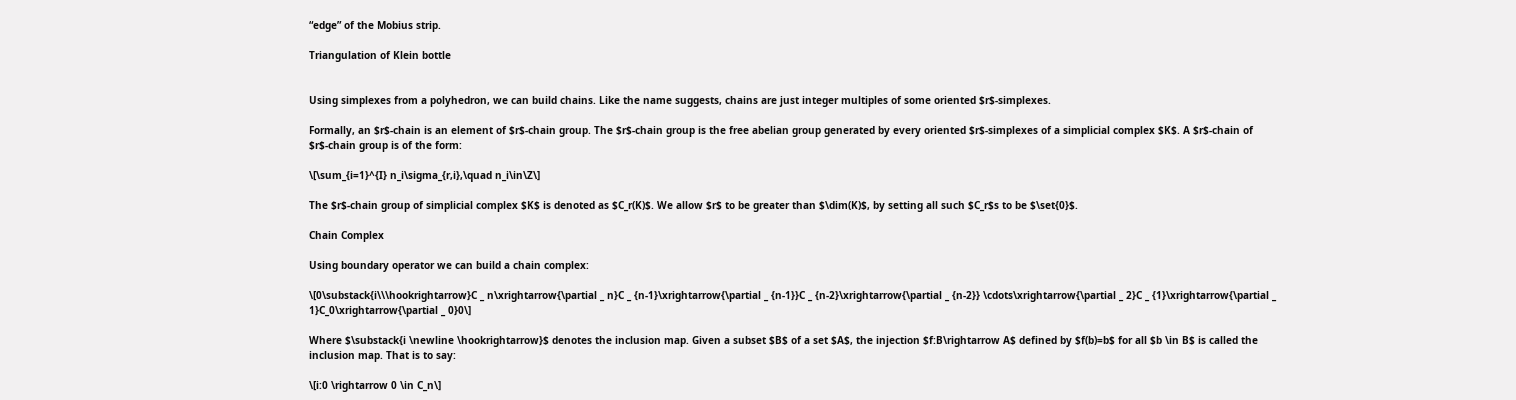“edge” of the Mobius strip.

Triangulation of Klein bottle


Using simplexes from a polyhedron, we can build chains. Like the name suggests, chains are just integer multiples of some oriented $r$-simplexes.

Formally, an $r$-chain is an element of $r$-chain group. The $r$-chain group is the free abelian group generated by every oriented $r$-simplexes of a simplicial complex $K$. A $r$-chain of $r$-chain group is of the form:

\[\sum_{i=1}^{I} n_i\sigma_{r,i},\quad n_i\in\Z\]

The $r$-chain group of simplicial complex $K$ is denoted as $C_r(K)$. We allow $r$ to be greater than $\dim(K)$, by setting all such $C_r$s to be $\set{0}$.

Chain Complex

Using boundary operator we can build a chain complex:

\[0\substack{i\\\hookrightarrow}C _ n\xrightarrow{\partial _ n}C _ {n-1}\xrightarrow{\partial _ {n-1}}C _ {n-2}\xrightarrow{\partial _ {n-2}} \cdots\xrightarrow{\partial _ 2}C _ {1}\xrightarrow{\partial _ 1}C_0\xrightarrow{\partial _ 0}0\]

Where $\substack{i \newline \hookrightarrow}$ denotes the inclusion map. Given a subset $B$ of a set $A$, the injection $f:B\rightarrow A$ defined by $f(b)=b$ for all $b \in B$ is called the inclusion map. That is to say:

\[i:0 \rightarrow 0 \in C_n\]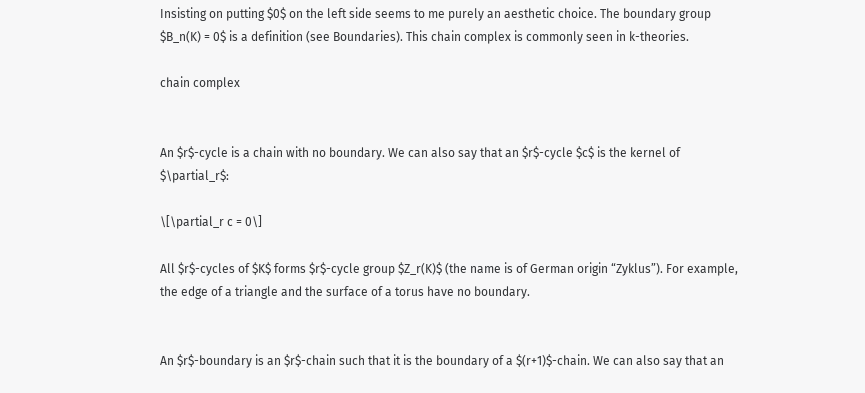Insisting on putting $0$ on the left side seems to me purely an aesthetic choice. The boundary group $B_n(K) = 0$ is a definition (see Boundaries). This chain complex is commonly seen in k-theories.

chain complex


An $r$-cycle is a chain with no boundary. We can also say that an $r$-cycle $c$ is the kernel of $\partial_r$:

\[\partial_r c = 0\]

All $r$-cycles of $K$ forms $r$-cycle group $Z_r(K)$ (the name is of German origin “Zyklus”). For example, the edge of a triangle and the surface of a torus have no boundary.


An $r$-boundary is an $r$-chain such that it is the boundary of a $(r+1)$-chain. We can also say that an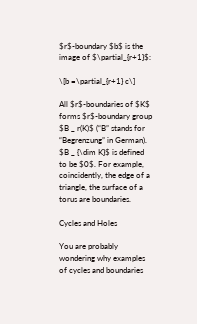$r$-boundary $b$ is the image of $\partial_{r+1}$:

\[b =\partial_{r+1} c\]

All $r$-boundaries of $K$ forms $r$-boundary group $B _ r(K)$ (“B” stands for “Begrenzung” in German). $B _ {\dim K}$ is defined to be $0$. For example, coincidently, the edge of a triangle, the surface of a torus are boundaries.

Cycles and Holes

You are probably wondering why examples of cycles and boundaries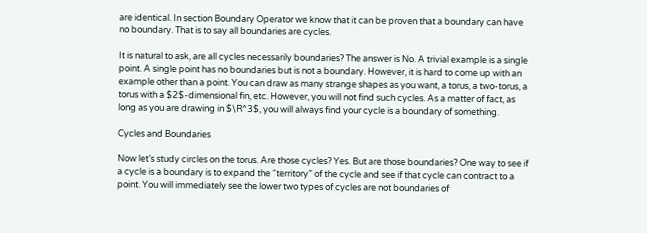are identical. In section Boundary Operator we know that it can be proven that a boundary can have no boundary. That is to say all boundaries are cycles.

It is natural to ask, are all cycles necessarily boundaries? The answer is No. A trivial example is a single point. A single point has no boundaries but is not a boundary. However, it is hard to come up with an example other than a point. You can draw as many strange shapes as you want, a torus, a two-torus, a torus with a $2$-dimensional fin, etc. However, you will not find such cycles. As a matter of fact, as long as you are drawing in $\R^3$, you will always find your cycle is a boundary of something.

Cycles and Boundaries

Now let’s study circles on the torus. Are those cycles? Yes. But are those boundaries? One way to see if a cycle is a boundary is to expand the “territory” of the cycle and see if that cycle can contract to a point. You will immediately see the lower two types of cycles are not boundaries of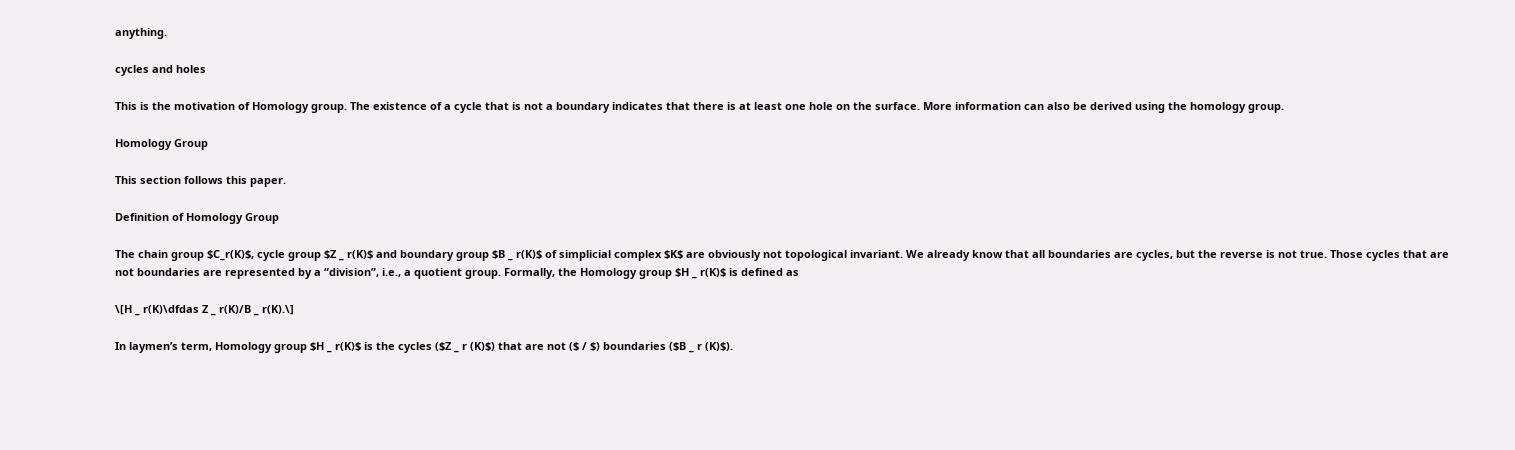anything.

cycles and holes

This is the motivation of Homology group. The existence of a cycle that is not a boundary indicates that there is at least one hole on the surface. More information can also be derived using the homology group.

Homology Group

This section follows this paper.

Definition of Homology Group

The chain group $C_r(K)$, cycle group $Z _ r(K)$ and boundary group $B _ r(K)$ of simplicial complex $K$ are obviously not topological invariant. We already know that all boundaries are cycles, but the reverse is not true. Those cycles that are not boundaries are represented by a “division”, i.e., a quotient group. Formally, the Homology group $H _ r(K)$ is defined as

\[H _ r(K)\dfdas Z _ r(K)/B _ r(K).\]

In laymen’s term, Homology group $H _ r(K)$ is the cycles ($Z _ r (K)$) that are not ($ / $) boundaries ($B _ r (K)$).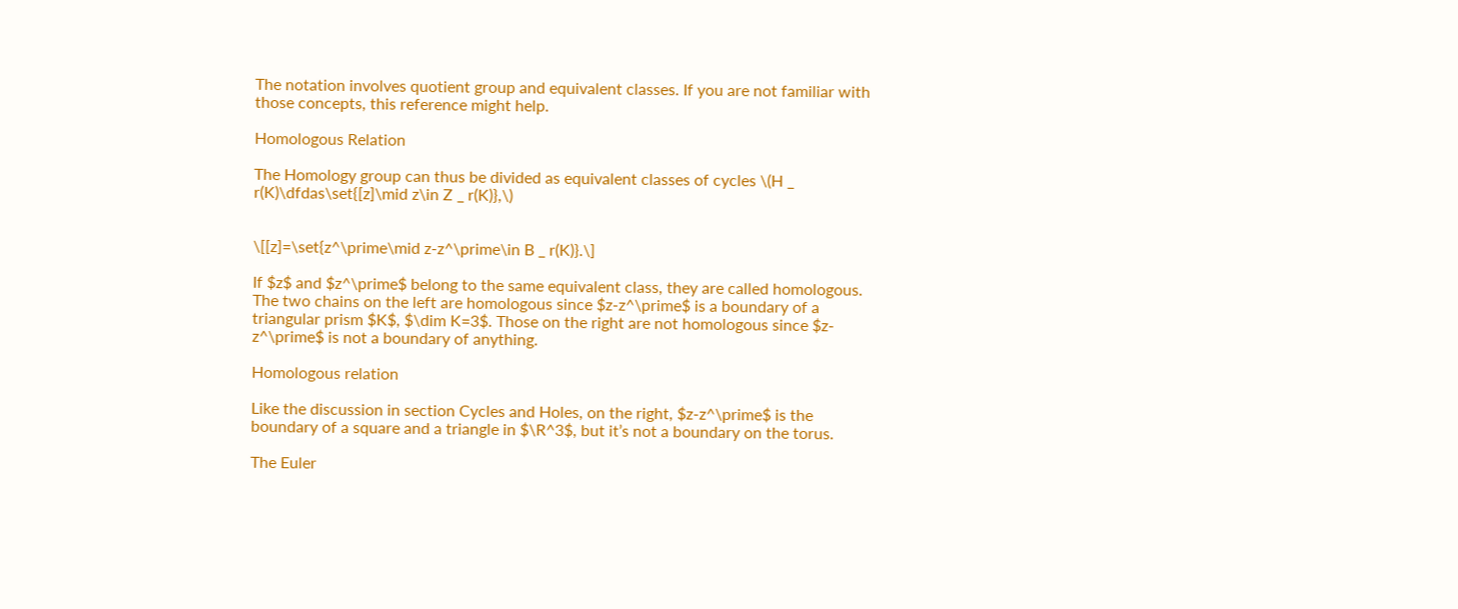The notation involves quotient group and equivalent classes. If you are not familiar with those concepts, this reference might help.

Homologous Relation

The Homology group can thus be divided as equivalent classes of cycles \(H _ r(K)\dfdas\set{[z]\mid z\in Z _ r(K)},\)


\[[z]=\set{z^\prime\mid z-z^\prime\in B _ r(K)}.\]

If $z$ and $z^\prime$ belong to the same equivalent class, they are called homologous. The two chains on the left are homologous since $z-z^\prime$ is a boundary of a triangular prism $K$, $\dim K=3$. Those on the right are not homologous since $z-z^\prime$ is not a boundary of anything.

Homologous relation

Like the discussion in section Cycles and Holes, on the right, $z-z^\prime$ is the boundary of a square and a triangle in $\R^3$, but it’s not a boundary on the torus.

The Euler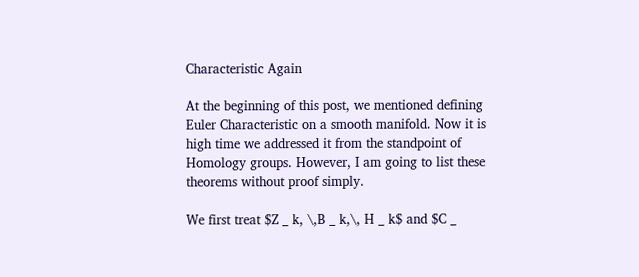Characteristic Again

At the beginning of this post, we mentioned defining Euler Characteristic on a smooth manifold. Now it is high time we addressed it from the standpoint of Homology groups. However, I am going to list these theorems without proof simply.

We first treat $Z _ k, \,B _ k,\, H _ k$ and $C _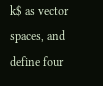k$ as vector spaces, and define four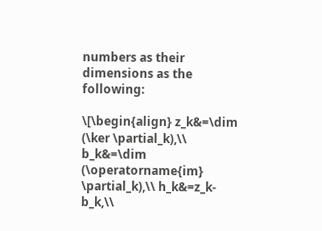numbers as their dimensions as the following:

\[\begin{align} z_k&=\dim (\ker \partial_k),\\ b_k&=\dim (\operatorname{im} \partial_k),\\ h_k&=z_k-b_k,\\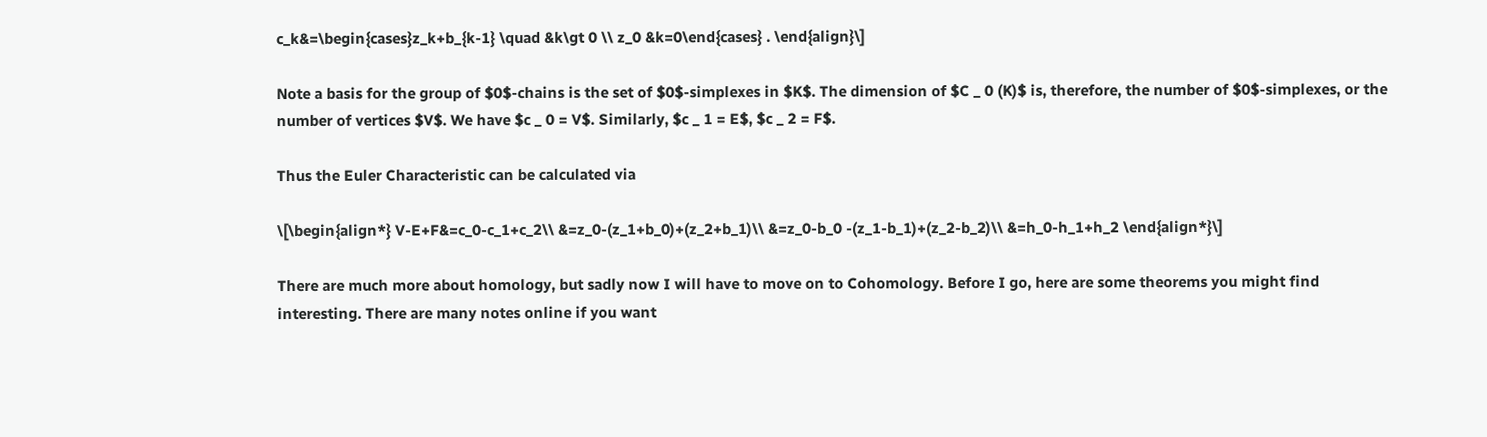c_k&=\begin{cases}z_k+b_{k-1} \quad &k\gt 0 \\ z_0 &k=0\end{cases} . \end{align}\]

Note a basis for the group of $0$-chains is the set of $0$-simplexes in $K$. The dimension of $C _ 0 (K)$ is, therefore, the number of $0$-simplexes, or the number of vertices $V$. We have $c _ 0 = V$. Similarly, $c _ 1 = E$, $c _ 2 = F$.

Thus the Euler Characteristic can be calculated via

\[\begin{align*} V-E+F&=c_0-c_1+c_2\\ &=z_0-(z_1+b_0)+(z_2+b_1)\\ &=z_0-b_0 -(z_1-b_1)+(z_2-b_2)\\ &=h_0-h_1+h_2 \end{align*}\]

There are much more about homology, but sadly now I will have to move on to Cohomology. Before I go, here are some theorems you might find interesting. There are many notes online if you want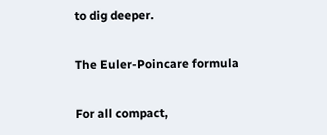to dig deeper.

The Euler-Poincare formula

For all compact,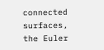connected surfaces, the Euler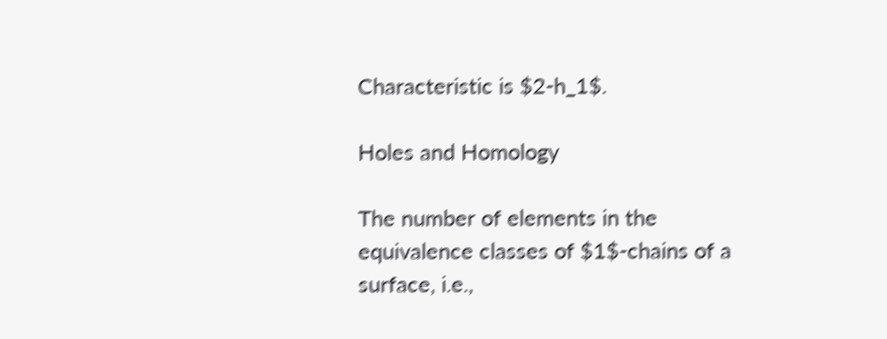Characteristic is $2-h_1$.

Holes and Homology

The number of elements in the equivalence classes of $1$-chains of a surface, i.e.,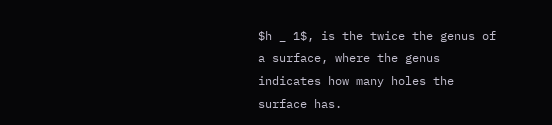$h _ 1$, is the twice the genus of a surface, where the genus indicates how many holes the surface has.